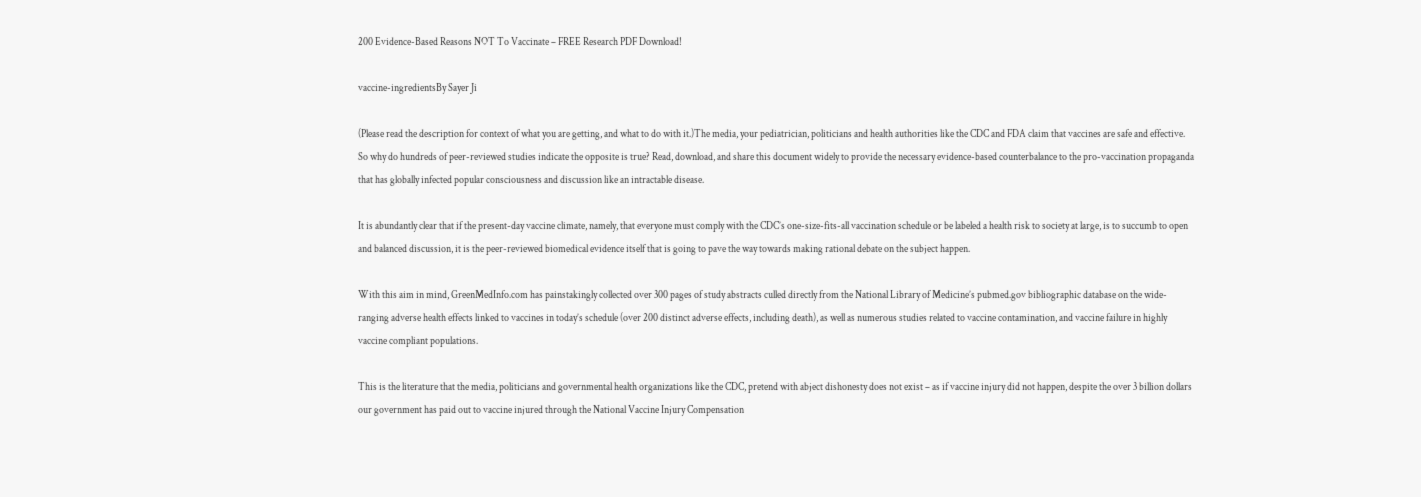200 Evidence-Based Reasons NOT To Vaccinate – FREE Research PDF Download!

vaccine-ingredientsBy Sayer Ji

(Please read the description for context of what you are getting, and what to do with it.)The media, your pediatrician, politicians and health authorities like the CDC and FDA claim that vaccines are safe and effective. So why do hundreds of peer-reviewed studies indicate the opposite is true? Read, download, and share this document widely to provide the necessary evidence-based counterbalance to the pro-vaccination propaganda that has globally infected popular consciousness and discussion like an intractable disease.

It is abundantly clear that if the present-day vaccine climate, namely, that everyone must comply with the CDC’s one-size-fits-all vaccination schedule or be labeled a health risk to society at large, is to succumb to open and balanced discussion, it is the peer-reviewed biomedical evidence itself that is going to pave the way towards making rational debate on the subject happen.

With this aim in mind, GreenMedInfo.com has painstakingly collected over 300 pages of study abstracts culled directly from the National Library of Medicine’s pubmed.gov bibliographic database on the wide-ranging adverse health effects linked to vaccines in today’s schedule (over 200 distinct adverse effects, including death), as well as numerous studies related to vaccine contamination, and vaccine failure in highly vaccine compliant populations.

This is the literature that the media, politicians and governmental health organizations like the CDC, pretend with abject dishonesty does not exist – as if vaccine injury did not happen, despite the over 3 billion dollars our government has paid out to vaccine injured through the National Vaccine Injury Compensation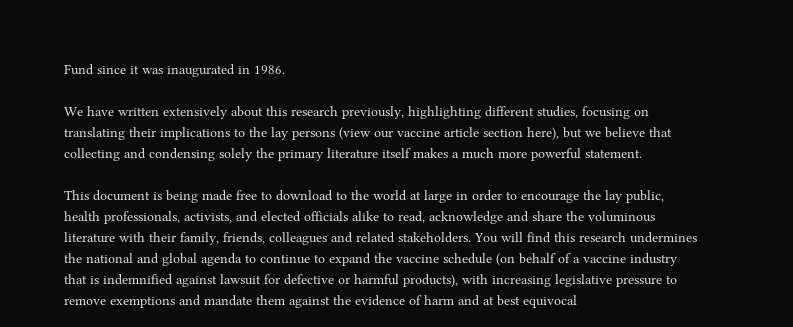Fund since it was inaugurated in 1986.

We have written extensively about this research previously, highlighting different studies, focusing on translating their implications to the lay persons (view our vaccine article section here), but we believe that collecting and condensing solely the primary literature itself makes a much more powerful statement.

This document is being made free to download to the world at large in order to encourage the lay public, health professionals, activists, and elected officials alike to read, acknowledge and share the voluminous literature with their family, friends, colleagues and related stakeholders. You will find this research undermines the national and global agenda to continue to expand the vaccine schedule (on behalf of a vaccine industry that is indemnified against lawsuit for defective or harmful products), with increasing legislative pressure to remove exemptions and mandate them against the evidence of harm and at best equivocal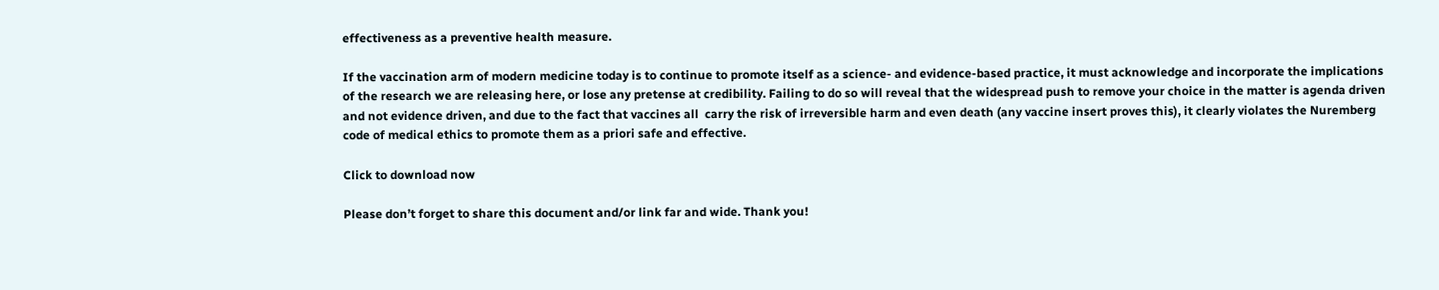effectiveness as a preventive health measure.

If the vaccination arm of modern medicine today is to continue to promote itself as a science- and evidence-based practice, it must acknowledge and incorporate the implications of the research we are releasing here, or lose any pretense at credibility. Failing to do so will reveal that the widespread push to remove your choice in the matter is agenda driven and not evidence driven, and due to the fact that vaccines all  carry the risk of irreversible harm and even death (any vaccine insert proves this), it clearly violates the Nuremberg code of medical ethics to promote them as a priori safe and effective.

Click to download now

Please don’t forget to share this document and/or link far and wide. Thank you!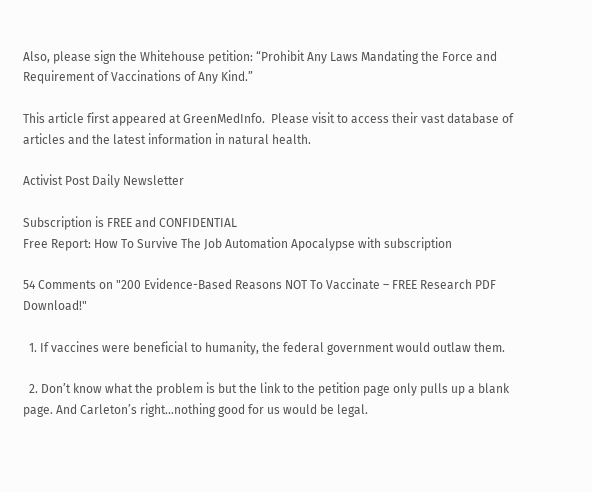Also, please sign the Whitehouse petition: “Prohibit Any Laws Mandating the Force and Requirement of Vaccinations of Any Kind.”

This article first appeared at GreenMedInfo.  Please visit to access their vast database of articles and the latest information in natural health.

Activist Post Daily Newsletter

Subscription is FREE and CONFIDENTIAL
Free Report: How To Survive The Job Automation Apocalypse with subscription

54 Comments on "200 Evidence-Based Reasons NOT To Vaccinate – FREE Research PDF Download!"

  1. If vaccines were beneficial to humanity, the federal government would outlaw them.

  2. Don’t know what the problem is but the link to the petition page only pulls up a blank page. And Carleton’s right…nothing good for us would be legal.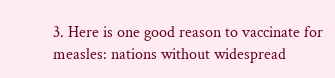3. Here is one good reason to vaccinate for measles: nations without widespread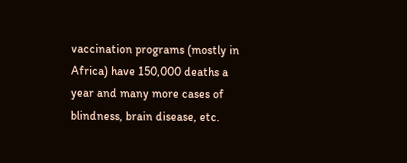vaccination programs (mostly in Africa) have 150,000 deaths a year and many more cases of blindness, brain disease, etc.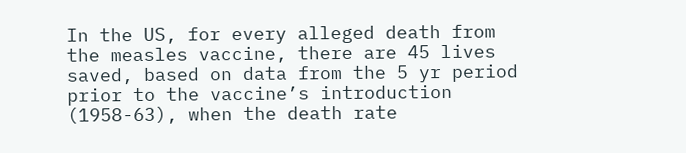In the US, for every alleged death from the measles vaccine, there are 45 lives saved, based on data from the 5 yr period prior to the vaccine’s introduction (1958-63), when the death rate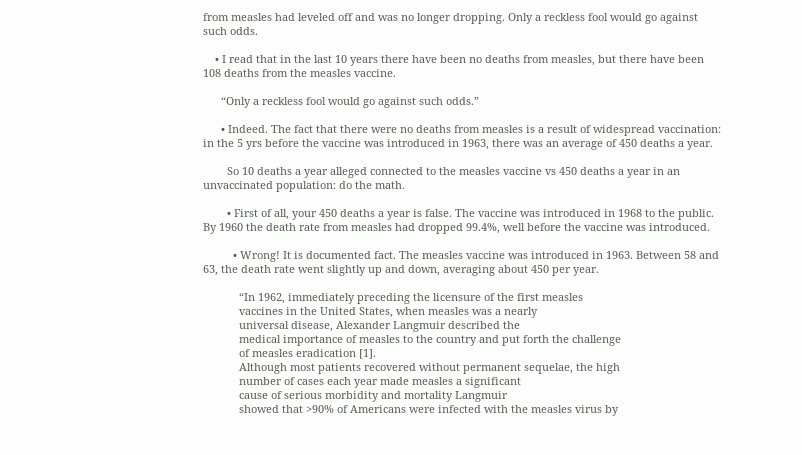from measles had leveled off and was no longer dropping. Only a reckless fool would go against such odds.

    • I read that in the last 10 years there have been no deaths from measles, but there have been 108 deaths from the measles vaccine.

      “Only a reckless fool would go against such odds.”

      • Indeed. The fact that there were no deaths from measles is a result of widespread vaccination: in the 5 yrs before the vaccine was introduced in 1963, there was an average of 450 deaths a year.

        So 10 deaths a year alleged connected to the measles vaccine vs 450 deaths a year in an unvaccinated population: do the math.

        • First of all, your 450 deaths a year is false. The vaccine was introduced in 1968 to the public. By 1960 the death rate from measles had dropped 99.4%, well before the vaccine was introduced.

          • Wrong! It is documented fact. The measles vaccine was introduced in 1963. Between 58 and 63, the death rate went slightly up and down, averaging about 450 per year.

            “In 1962, immediately preceding the licensure of the first measles
            vaccines in the United States, when measles was a nearly
            universal disease, Alexander Langmuir described the
            medical importance of measles to the country and put forth the challenge
            of measles eradication [1].
            Although most patients recovered without permanent sequelae, the high
            number of cases each year made measles a significant
            cause of serious morbidity and mortality Langmuir
            showed that >90% of Americans were infected with the measles virus by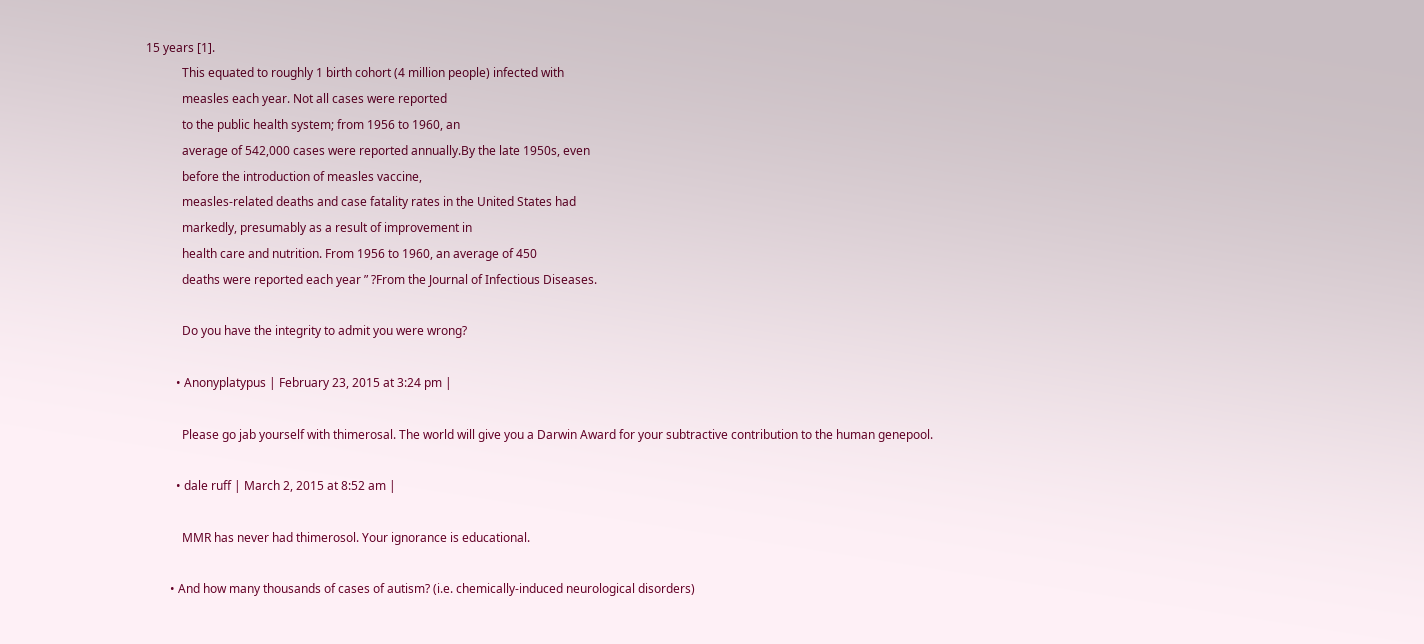15 years [1].
            This equated to roughly 1 birth cohort (4 million people) infected with
            measles each year. Not all cases were reported
            to the public health system; from 1956 to 1960, an
            average of 542,000 cases were reported annually.By the late 1950s, even
            before the introduction of measles vaccine,
            measles-related deaths and case fatality rates in the United States had
            markedly, presumably as a result of improvement in
            health care and nutrition. From 1956 to 1960, an average of 450
            deaths were reported each year ” ?From the Journal of Infectious Diseases.

            Do you have the integrity to admit you were wrong?

          • Anonyplatypus | February 23, 2015 at 3:24 pm |

            Please go jab yourself with thimerosal. The world will give you a Darwin Award for your subtractive contribution to the human genepool.

          • dale ruff | March 2, 2015 at 8:52 am |

            MMR has never had thimerosol. Your ignorance is educational.

        • And how many thousands of cases of autism? (i.e. chemically-induced neurological disorders)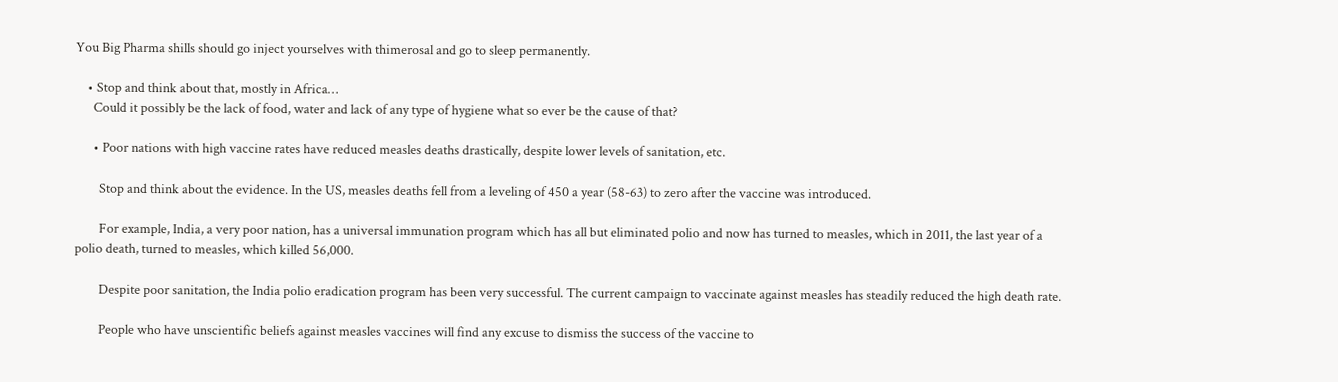You Big Pharma shills should go inject yourselves with thimerosal and go to sleep permanently.

    • Stop and think about that, mostly in Africa…
      Could it possibly be the lack of food, water and lack of any type of hygiene what so ever be the cause of that?

      • Poor nations with high vaccine rates have reduced measles deaths drastically, despite lower levels of sanitation, etc.

        Stop and think about the evidence. In the US, measles deaths fell from a leveling of 450 a year (58-63) to zero after the vaccine was introduced.

        For example, India, a very poor nation, has a universal immunation program which has all but eliminated polio and now has turned to measles, which in 2011, the last year of a polio death, turned to measles, which killed 56,000.

        Despite poor sanitation, the India polio eradication program has been very successful. The current campaign to vaccinate against measles has steadily reduced the high death rate.

        People who have unscientific beliefs against measles vaccines will find any excuse to dismiss the success of the vaccine to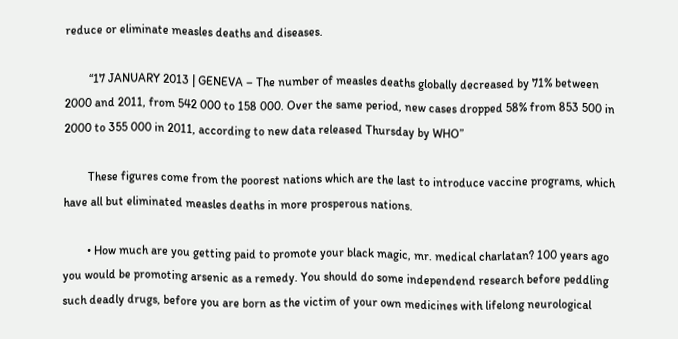reduce or eliminate measles deaths and diseases.

        “17 JANUARY 2013 | GENEVA – The number of measles deaths globally decreased by 71% between 2000 and 2011, from 542 000 to 158 000. Over the same period, new cases dropped 58% from 853 500 in 2000 to 355 000 in 2011, according to new data released Thursday by WHO”

        These figures come from the poorest nations which are the last to introduce vaccine programs, which have all but eliminated measles deaths in more prosperous nations.

        • How much are you getting paid to promote your black magic, mr. medical charlatan? 100 years ago you would be promoting arsenic as a remedy. You should do some independend research before peddling such deadly drugs, before you are born as the victim of your own medicines with lifelong neurological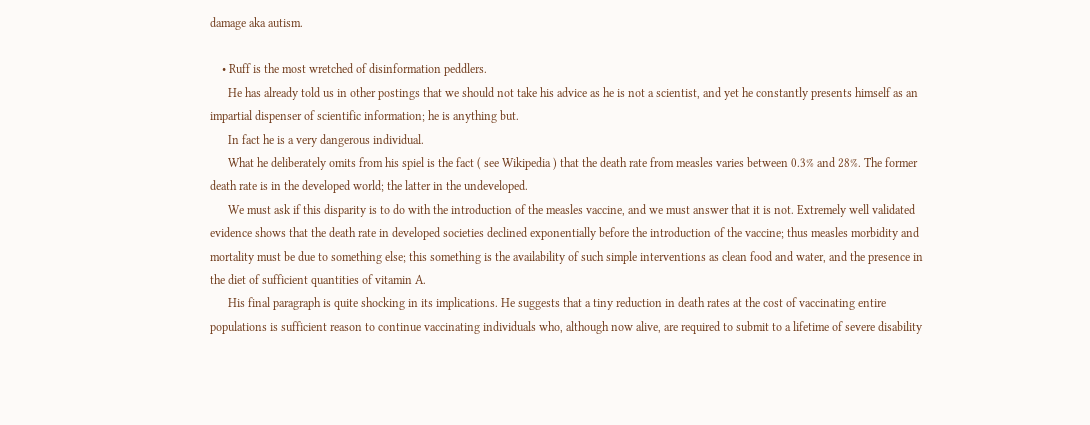damage aka autism.

    • Ruff is the most wretched of disinformation peddlers.
      He has already told us in other postings that we should not take his advice as he is not a scientist, and yet he constantly presents himself as an impartial dispenser of scientific information; he is anything but.
      In fact he is a very dangerous individual.
      What he deliberately omits from his spiel is the fact ( see Wikipedia ) that the death rate from measles varies between 0.3% and 28%. The former death rate is in the developed world; the latter in the undeveloped.
      We must ask if this disparity is to do with the introduction of the measles vaccine, and we must answer that it is not. Extremely well validated evidence shows that the death rate in developed societies declined exponentially before the introduction of the vaccine; thus measles morbidity and mortality must be due to something else; this something is the availability of such simple interventions as clean food and water, and the presence in the diet of sufficient quantities of vitamin A.
      His final paragraph is quite shocking in its implications. He suggests that a tiny reduction in death rates at the cost of vaccinating entire populations is sufficient reason to continue vaccinating individuals who, although now alive, are required to submit to a lifetime of severe disability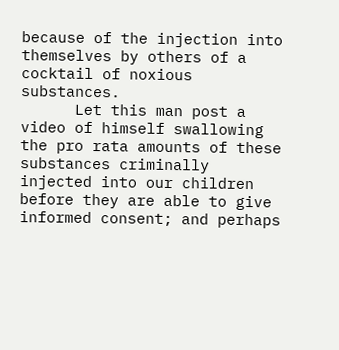because of the injection into themselves by others of a cocktail of noxious substances.
      Let this man post a video of himself swallowing the pro rata amounts of these substances criminally injected into our children before they are able to give informed consent; and perhaps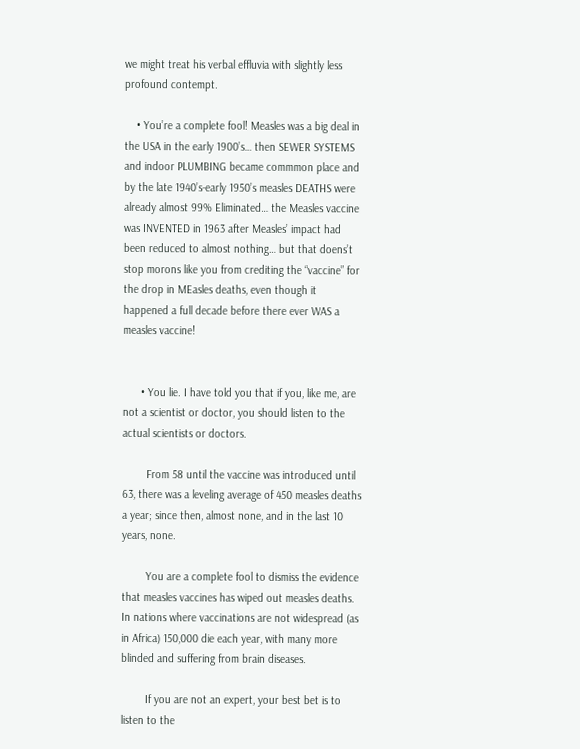we might treat his verbal effluvia with slightly less profound contempt.

    • You’re a complete fool! Measles was a big deal in the USA in the early 1900’s… then SEWER SYSTEMS and indoor PLUMBING became commmon place and by the late 1940’s-early 1950’s measles DEATHS were already almost 99% Eliminated… the Measles vaccine was INVENTED in 1963 after Measles’ impact had been reduced to almost nothing… but that doens’t stop morons like you from crediting the “vaccine” for the drop in MEasles deaths, even though it happened a full decade before there ever WAS a measles vaccine!


      • You lie. I have told you that if you, like me, are not a scientist or doctor, you should listen to the actual scientists or doctors.

        From 58 until the vaccine was introduced until 63, there was a leveling average of 450 measles deaths a year; since then, almost none, and in the last 10 years, none.

        You are a complete fool to dismiss the evidence that measles vaccines has wiped out measles deaths. In nations where vaccinations are not widespread (as in Africa) 150,000 die each year, with many more blinded and suffering from brain diseases.

        If you are not an expert, your best bet is to listen to the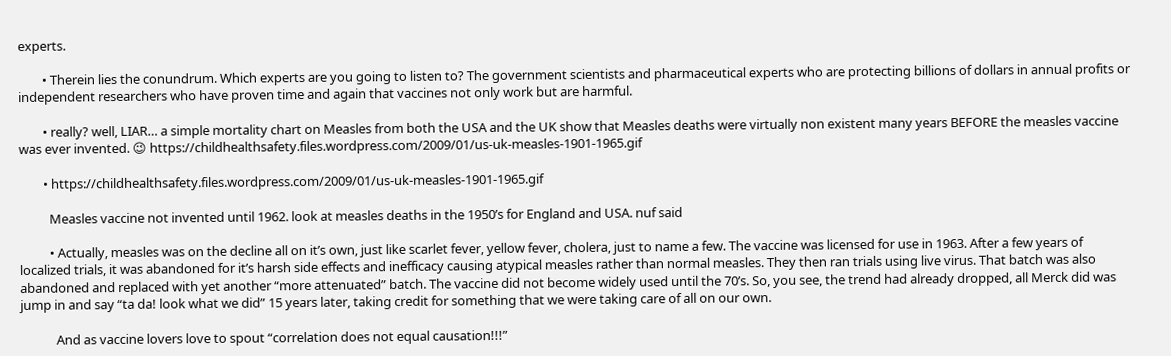experts.

        • Therein lies the conundrum. Which experts are you going to listen to? The government scientists and pharmaceutical experts who are protecting billions of dollars in annual profits or independent researchers who have proven time and again that vaccines not only work but are harmful.

        • really? well, LIAR… a simple mortality chart on Measles from both the USA and the UK show that Measles deaths were virtually non existent many years BEFORE the measles vaccine was ever invented. 😉 https://childhealthsafety.files.wordpress.com/2009/01/us-uk-measles-1901-1965.gif

        • https://childhealthsafety.files.wordpress.com/2009/01/us-uk-measles-1901-1965.gif

          Measles vaccine not invented until 1962. look at measles deaths in the 1950’s for England and USA. nuf said

          • Actually, measles was on the decline all on it’s own, just like scarlet fever, yellow fever, cholera, just to name a few. The vaccine was licensed for use in 1963. After a few years of localized trials, it was abandoned for it’s harsh side effects and inefficacy causing atypical measles rather than normal measles. They then ran trials using live virus. That batch was also abandoned and replaced with yet another “more attenuated” batch. The vaccine did not become widely used until the 70’s. So, you see, the trend had already dropped, all Merck did was jump in and say “ta da! look what we did” 15 years later, taking credit for something that we were taking care of all on our own.

            And as vaccine lovers love to spout “correlation does not equal causation!!!”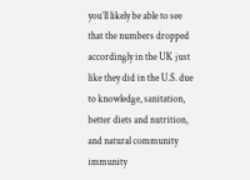you’ll likely be able to see that the numbers dropped accordingly in the UK just like they did in the U.S. due to knowledge, sanitation, better diets and nutrition, and natural community immunity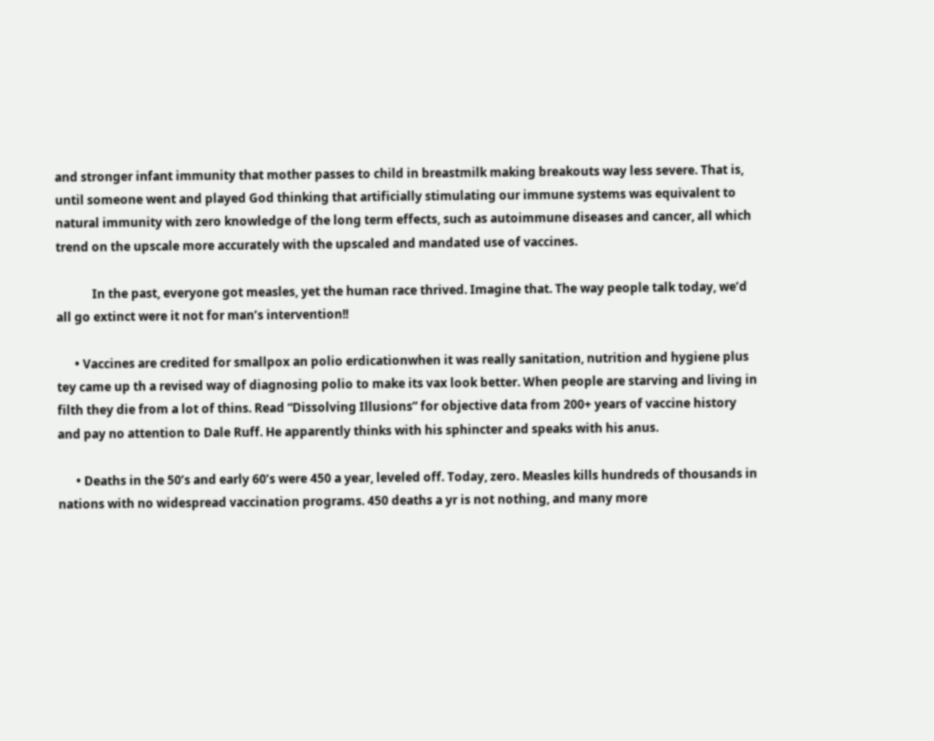and stronger infant immunity that mother passes to child in breastmilk making breakouts way less severe. That is, until someone went and played God thinking that artificially stimulating our immune systems was equivalent to natural immunity with zero knowledge of the long term effects, such as autoimmune diseases and cancer, all which trend on the upscale more accurately with the upscaled and mandated use of vaccines.

            In the past, everyone got measles, yet the human race thrived. Imagine that. The way people talk today, we’d all go extinct were it not for man’s intervention!!

      • Vaccines are credited for smallpox an polio erdicationwhen it was really sanitation, nutrition and hygiene plus tey came up th a revised way of diagnosing polio to make its vax look better. When people are starving and living in filth they die from a lot of thins. Read “Dissolving Illusions” for objective data from 200+ years of vaccine history and pay no attention to Dale Ruff. He apparently thinks with his sphincter and speaks with his anus.

      • Deaths in the 50’s and early 60’s were 450 a year, leveled off. Today, zero. Measles kills hundreds of thousands in nations with no widespread vaccination programs. 450 deaths a yr is not nothing, and many more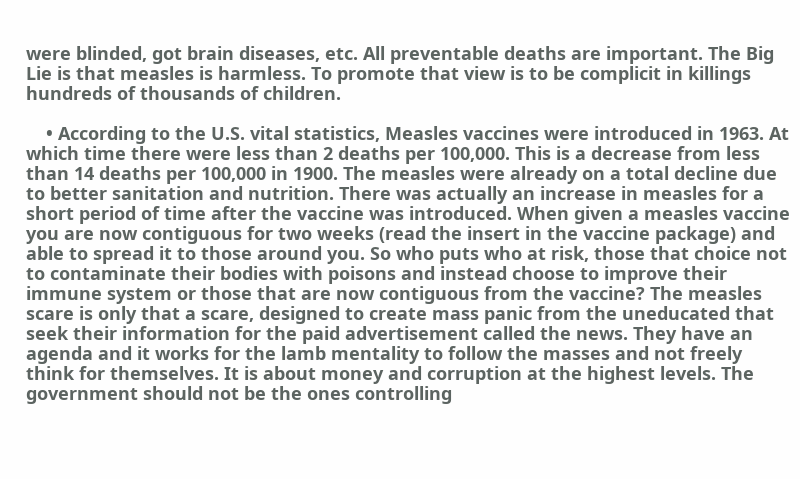were blinded, got brain diseases, etc. All preventable deaths are important. The Big Lie is that measles is harmless. To promote that view is to be complicit in killings hundreds of thousands of children.

    • According to the U.S. vital statistics, Measles vaccines were introduced in 1963. At which time there were less than 2 deaths per 100,000. This is a decrease from less than 14 deaths per 100,000 in 1900. The measles were already on a total decline due to better sanitation and nutrition. There was actually an increase in measles for a short period of time after the vaccine was introduced. When given a measles vaccine you are now contiguous for two weeks (read the insert in the vaccine package) and able to spread it to those around you. So who puts who at risk, those that choice not to contaminate their bodies with poisons and instead choose to improve their immune system or those that are now contiguous from the vaccine? The measles scare is only that a scare, designed to create mass panic from the uneducated that seek their information for the paid advertisement called the news. They have an agenda and it works for the lamb mentality to follow the masses and not freely think for themselves. It is about money and corruption at the highest levels. The government should not be the ones controlling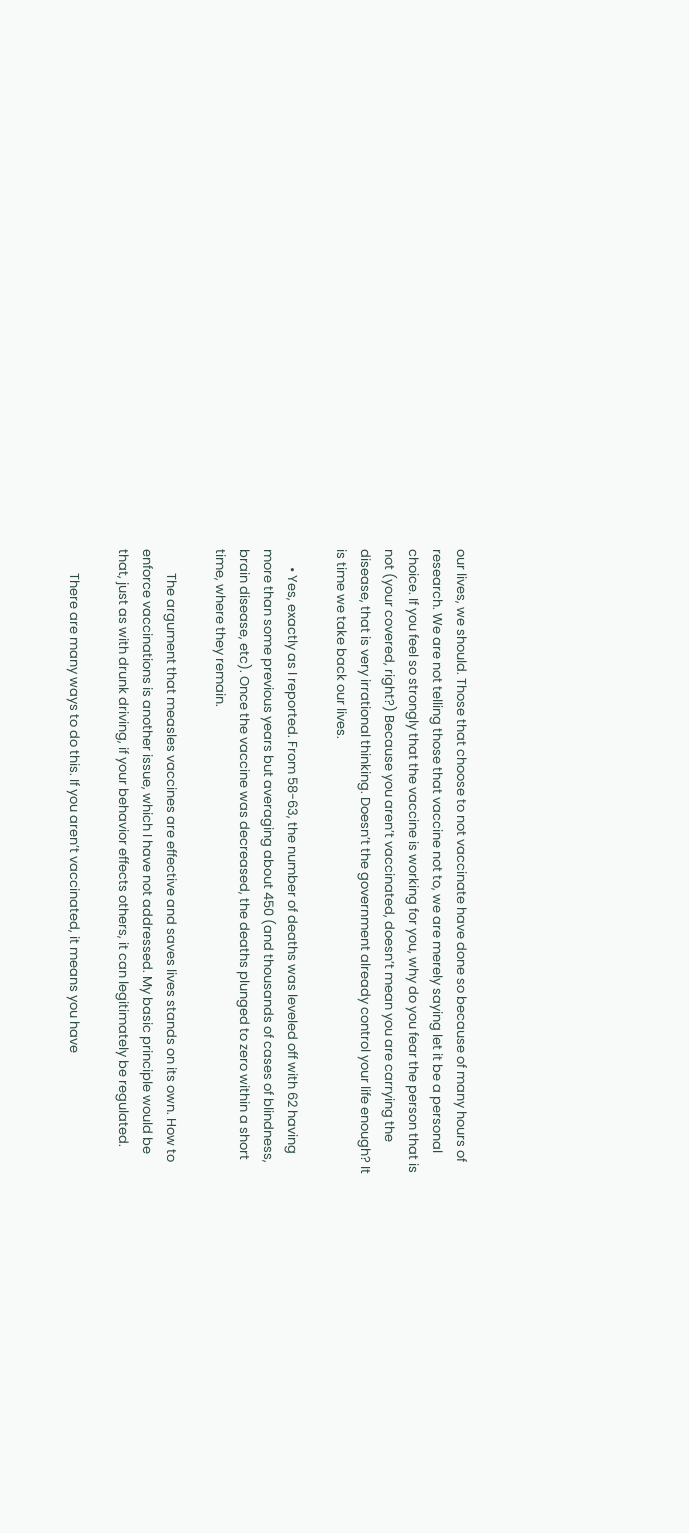our lives, we should. Those that choose to not vaccinate have done so because of many hours of research. We are not telling those that vaccine not to, we are merely saying let it be a personal choice. If you feel so strongly that the vaccine is working for you, why do you fear the person that is not (your covered, right?) Because you aren’t vaccinated, doesn’t mean you are carrying the disease, that is very irrational thinking. Doesn’t the government already control your life enough? It is time we take back our lives.

      • Yes, exactly as I reported. From 58-63, the number of deaths was leveled off with 62 having more than some previous years but averaging about 450 (and thousands of cases of blindness, brain disease, etc). Once the vaccine was decreased, the deaths plunged to zero within a short time, where they remain.

        The argument that measles vaccines are effective and saves lives stands on its own. How to enforce vaccinations is another issue, which I have not addressed. My basic principle would be that, just as with drunk driving, if your behavior effects others, it can legitimately be regulated.

        There are many ways to do this. If you aren’t vaccinated, it means you have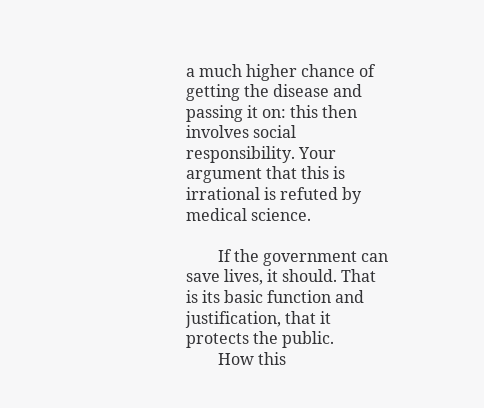a much higher chance of getting the disease and passing it on: this then involves social responsibility. Your argument that this is irrational is refuted by medical science.

        If the government can save lives, it should. That is its basic function and justification, that it protects the public.
        How this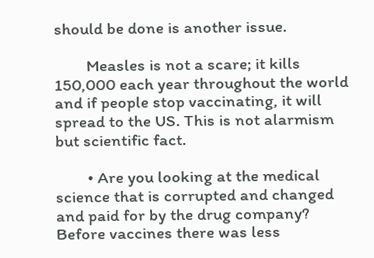should be done is another issue.

        Measles is not a scare; it kills 150,000 each year throughout the world and if people stop vaccinating, it will spread to the US. This is not alarmism but scientific fact.

        • Are you looking at the medical science that is corrupted and changed and paid for by the drug company? Before vaccines there was less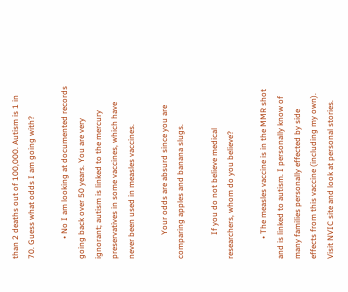than 2 deaths out of 100,000. Autism is 1 in 70. Guess what odds I am going with?

          • No I am looking at documented records going back over 50 years. You are very ignorant; autism is linked to the mercury preservatives in some vaccines, which have never been used in measles vaccines.

            Your odds are absurd since you are comparing apples and banana slugs.

            If you do not believe medical researchers, whom do you believe?

          • The measles vaccine is in the MMR shot and is linked to autism. I personally know of many families personally effected by side effects from this vaccine (including my own). Visit NVIC site and look at personal stories.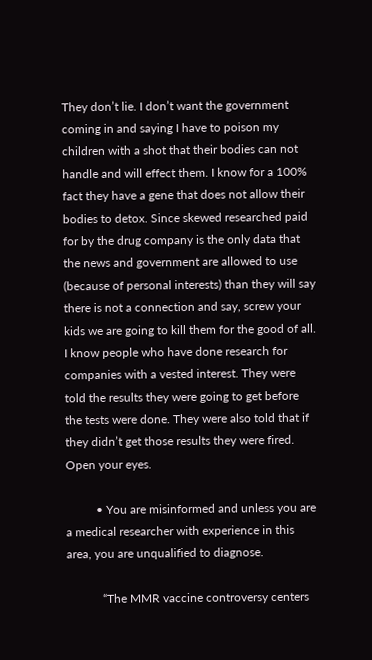They don’t lie. I don’t want the government coming in and saying I have to poison my children with a shot that their bodies can not handle and will effect them. I know for a 100% fact they have a gene that does not allow their bodies to detox. Since skewed researched paid for by the drug company is the only data that the news and government are allowed to use (because of personal interests) than they will say there is not a connection and say, screw your kids we are going to kill them for the good of all. I know people who have done research for companies with a vested interest. They were told the results they were going to get before the tests were done. They were also told that if they didn’t get those results they were fired. Open your eyes.

          • You are misinformed and unless you are a medical researcher with experience in this area, you are unqualified to diagnose.

            “The MMR vaccine controversy centers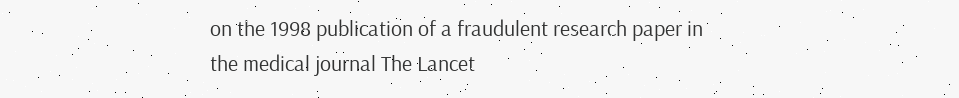on the 1998 publication of a fraudulent research paper in the medical journal The Lancet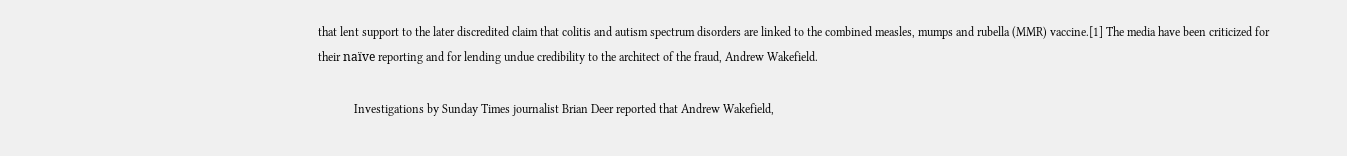that lent support to the later discredited claim that colitis and autism spectrum disorders are linked to the combined measles, mumps and rubella (MMR) vaccine.[1] The media have been criticized for their naïve reporting and for lending undue credibility to the architect of the fraud, Andrew Wakefield.

            Investigations by Sunday Times journalist Brian Deer reported that Andrew Wakefield,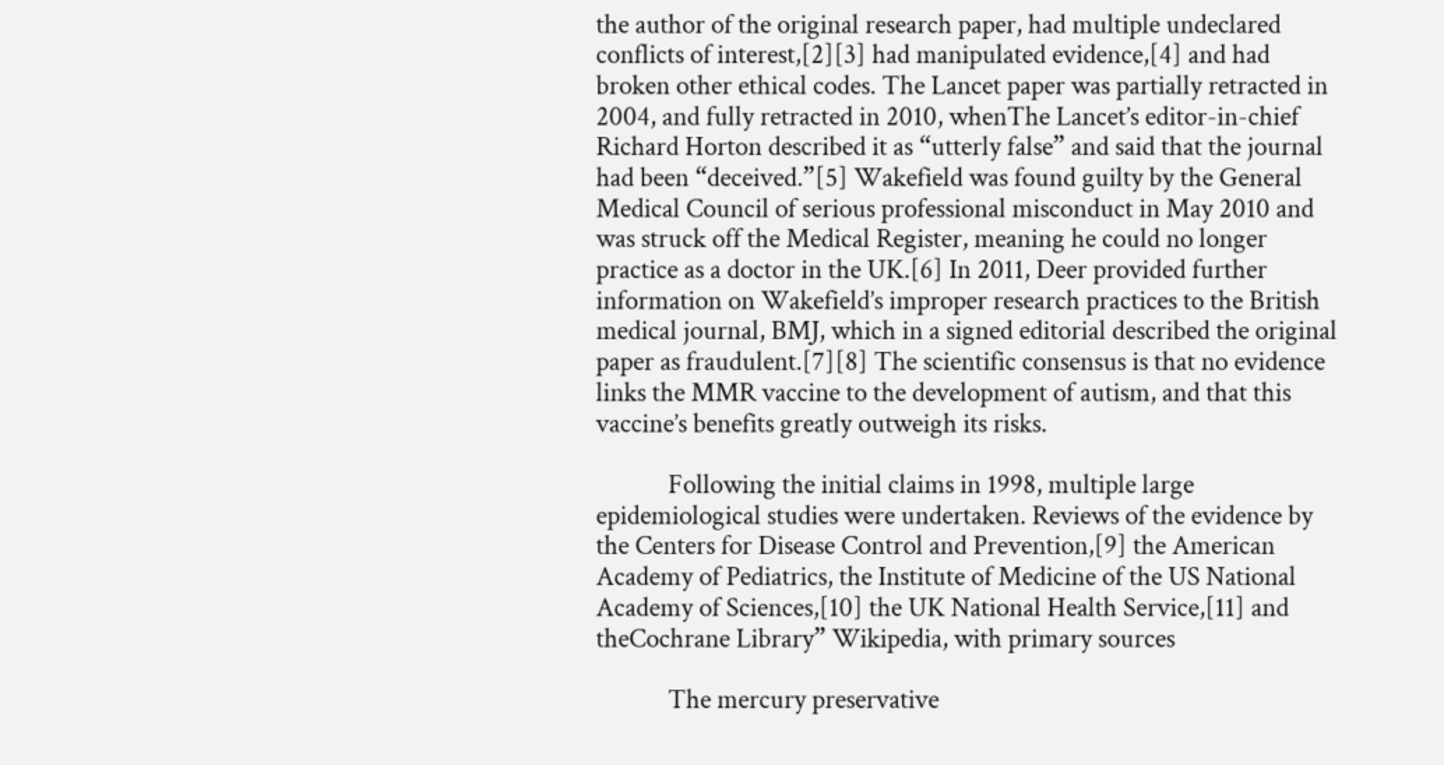the author of the original research paper, had multiple undeclared conflicts of interest,[2][3] had manipulated evidence,[4] and had broken other ethical codes. The Lancet paper was partially retracted in 2004, and fully retracted in 2010, whenThe Lancet’s editor-in-chief Richard Horton described it as “utterly false” and said that the journal had been “deceived.”[5] Wakefield was found guilty by the General Medical Council of serious professional misconduct in May 2010 and was struck off the Medical Register, meaning he could no longer practice as a doctor in the UK.[6] In 2011, Deer provided further information on Wakefield’s improper research practices to the British medical journal, BMJ, which in a signed editorial described the original paper as fraudulent.[7][8] The scientific consensus is that no evidence links the MMR vaccine to the development of autism, and that this vaccine’s benefits greatly outweigh its risks.

            Following the initial claims in 1998, multiple large epidemiological studies were undertaken. Reviews of the evidence by the Centers for Disease Control and Prevention,[9] the American Academy of Pediatrics, the Institute of Medicine of the US National Academy of Sciences,[10] the UK National Health Service,[11] and theCochrane Library” Wikipedia, with primary sources

            The mercury preservative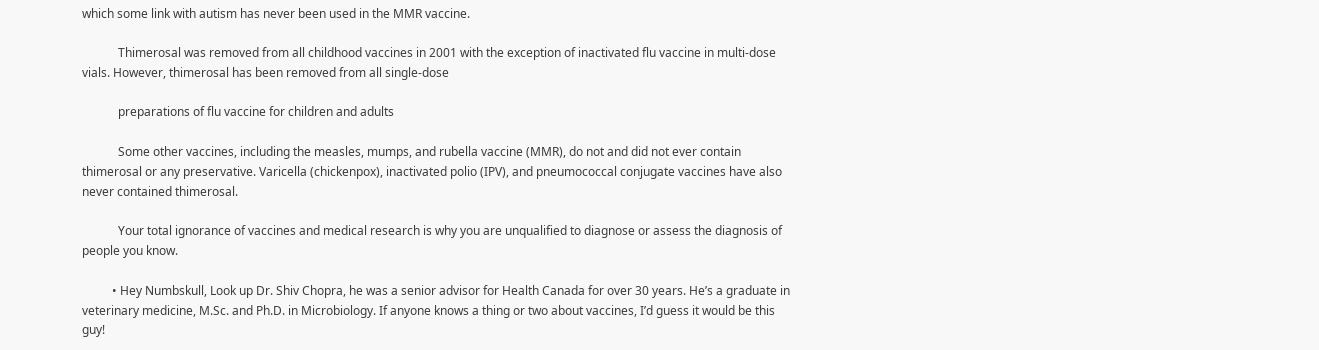which some link with autism has never been used in the MMR vaccine.

            Thimerosal was removed from all childhood vaccines in 2001 with the exception of inactivated flu vaccine in multi-dose vials. However, thimerosal has been removed from all single-dose

            preparations of flu vaccine for children and adults

            Some other vaccines, including the measles, mumps, and rubella vaccine (MMR), do not and did not ever contain thimerosal or any preservative. Varicella (chickenpox), inactivated polio (IPV), and pneumococcal conjugate vaccines have also never contained thimerosal.

            Your total ignorance of vaccines and medical research is why you are unqualified to diagnose or assess the diagnosis of people you know.

          • Hey Numbskull, Look up Dr. Shiv Chopra, he was a senior advisor for Health Canada for over 30 years. He’s a graduate in veterinary medicine, M.Sc. and Ph.D. in Microbiology. If anyone knows a thing or two about vaccines, I’d guess it would be this guy!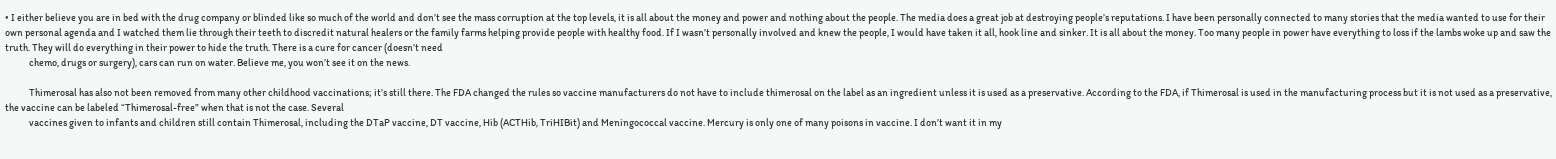• I either believe you are in bed with the drug company or blinded like so much of the world and don’t see the mass corruption at the top levels, it is all about the money and power and nothing about the people. The media does a great job at destroying people’s reputations. I have been personally connected to many stories that the media wanted to use for their own personal agenda and I watched them lie through their teeth to discredit natural healers or the family farms helping provide people with healthy food. If I wasn’t personally involved and knew the people, I would have taken it all, hook line and sinker. It is all about the money. Too many people in power have everything to loss if the lambs woke up and saw the truth. They will do everything in their power to hide the truth. There is a cure for cancer (doesn’t need
            chemo, drugs or surgery), cars can run on water. Believe me, you won’t see it on the news.

            Thimerosal has also not been removed from many other childhood vaccinations; it’s still there. The FDA changed the rules so vaccine manufacturers do not have to include thimerosal on the label as an ingredient unless it is used as a preservative. According to the FDA, if Thimerosal is used in the manufacturing process but it is not used as a preservative, the vaccine can be labeled “Thimerosal-free” when that is not the case. Several
            vaccines given to infants and children still contain Thimerosal, including the DTaP vaccine, DT vaccine, Hib (ACTHib, TriHIBit) and Meningococcal vaccine. Mercury is only one of many poisons in vaccine. I don’t want it in my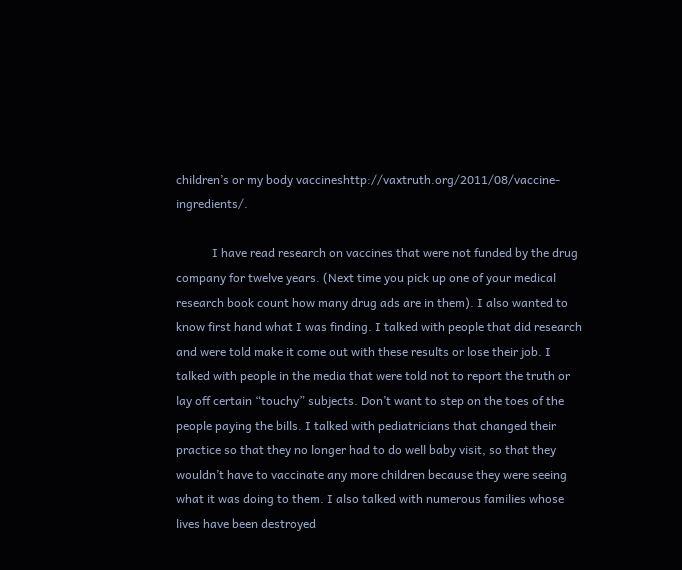children’s or my body vaccineshttp://vaxtruth.org/2011/08/vaccine-ingredients/.

            I have read research on vaccines that were not funded by the drug company for twelve years. (Next time you pick up one of your medical research book count how many drug ads are in them). I also wanted to know first hand what I was finding. I talked with people that did research and were told make it come out with these results or lose their job. I talked with people in the media that were told not to report the truth or lay off certain “touchy” subjects. Don’t want to step on the toes of the people paying the bills. I talked with pediatricians that changed their practice so that they no longer had to do well baby visit, so that they wouldn’t have to vaccinate any more children because they were seeing what it was doing to them. I also talked with numerous families whose lives have been destroyed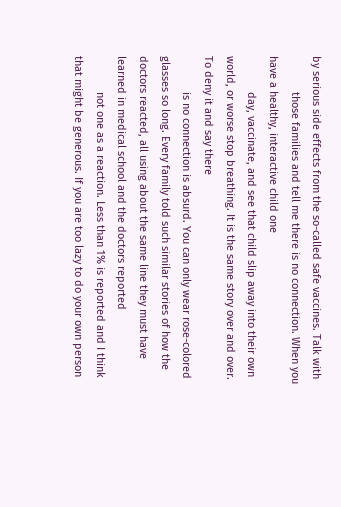by serious side effects from the so-called safe vaccines. Talk with
            those families and tell me there is no connection. When you have a healthy, interactive child one
            day, vaccinate, and see that child slip away into their own world, or worse stop breathing. It is the same story over and over. To deny it and say there
            is no connection is absurd. You can only wear rose-colored glasses so long. Every family told such similar stories of how the doctors reacted, all using about the same line they must have learned in medical school and the doctors reported
            not one as a reaction. Less than 1% is reported and I think that might be generous. If you are too lazy to do your own person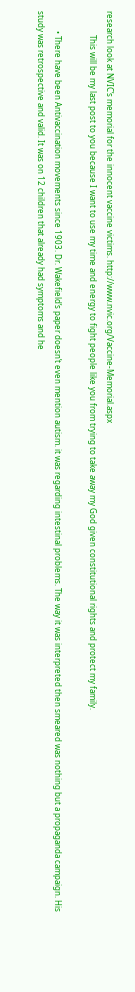research look at NVIC’s memorial for the innocent vaccine victims. http://www.nvic.org/Vaccine-Memorial.aspx
            This will be my last post to you because I want to use my time and energy to fight people like you from trying to take away my God given constitutional rights and protect my family.

          • There have been Antivaccination movements since 1903. Dr. Wakefield’s paper doesn’t even mention autism. it was regarding intestinal problems. The way it was interpreted then smeared was nothing but a propaganda campaign. His study was retrospective and valid. It was on 12 children that already had symptoms and he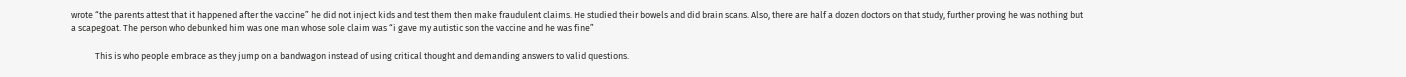wrote “the parents attest that it happened after the vaccine” he did not inject kids and test them then make fraudulent claims. He studied their bowels and did brain scans. Also, there are half a dozen doctors on that study, further proving he was nothing but a scapegoat. The person who debunked him was one man whose sole claim was “i gave my autistic son the vaccine and he was fine”

            This is who people embrace as they jump on a bandwagon instead of using critical thought and demanding answers to valid questions.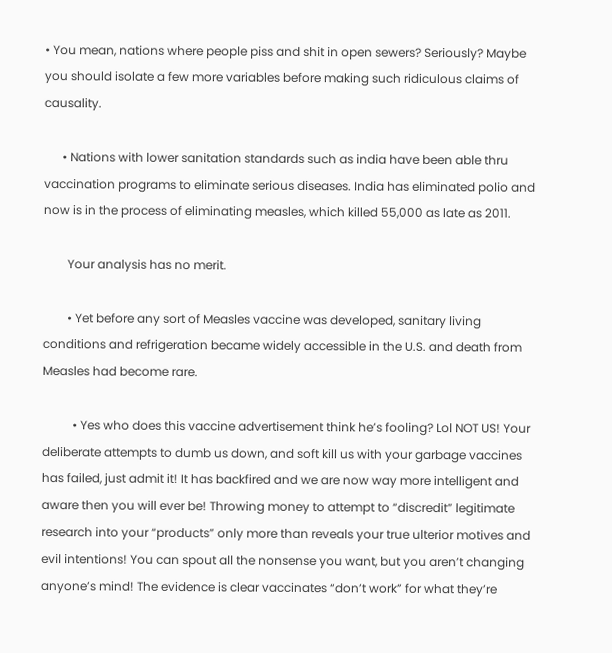• You mean, nations where people piss and shit in open sewers? Seriously? Maybe you should isolate a few more variables before making such ridiculous claims of causality.

      • Nations with lower sanitation standards such as india have been able thru vaccination programs to eliminate serious diseases. India has eliminated polio and now is in the process of eliminating measles, which killed 55,000 as late as 2011.

        Your analysis has no merit.

        • Yet before any sort of Measles vaccine was developed, sanitary living conditions and refrigeration became widely accessible in the U.S. and death from Measles had become rare.

          • Yes who does this vaccine advertisement think he’s fooling? Lol NOT US! Your deliberate attempts to dumb us down, and soft kill us with your garbage vaccines has failed, just admit it! It has backfired and we are now way more intelligent and aware then you will ever be! Throwing money to attempt to “discredit” legitimate research into your “products” only more than reveals your true ulterior motives and evil intentions! You can spout all the nonsense you want, but you aren’t changing anyone’s mind! The evidence is clear vaccinates “don’t work” for what they’re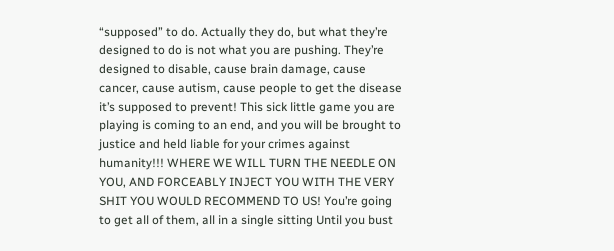“supposed” to do. Actually they do, but what they’re designed to do is not what you are pushing. They’re designed to disable, cause brain damage, cause cancer, cause autism, cause people to get the disease it’s supposed to prevent! This sick little game you are playing is coming to an end, and you will be brought to justice and held liable for your crimes against humanity!!! WHERE WE WILL TURN THE NEEDLE ON YOU, AND FORCEABLY INJECT YOU WITH THE VERY SHIT YOU WOULD RECOMMEND TO US! You’re going to get all of them, all in a single sitting Until you bust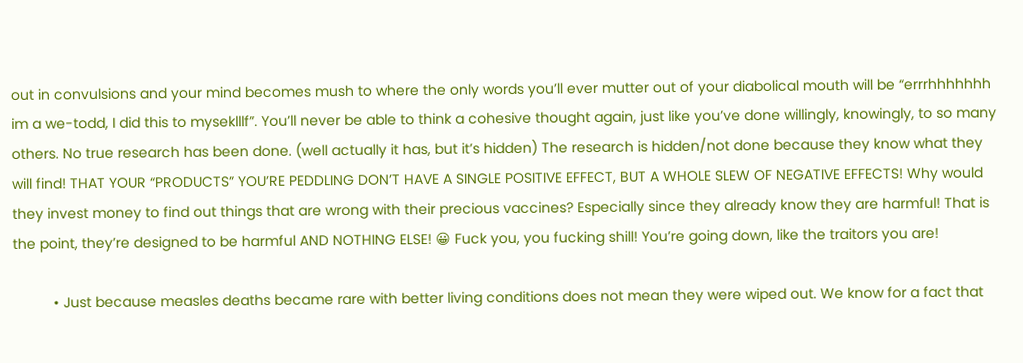out in convulsions and your mind becomes mush to where the only words you’ll ever mutter out of your diabolical mouth will be “errrhhhhhhh im a we-todd, I did this to myseklllf”. You’ll never be able to think a cohesive thought again, just like you’ve done willingly, knowingly, to so many others. No true research has been done. (well actually it has, but it’s hidden) The research is hidden/not done because they know what they will find! THAT YOUR “PRODUCTS” YOU’RE PEDDLING DON’T HAVE A SINGLE POSITIVE EFFECT, BUT A WHOLE SLEW OF NEGATIVE EFFECTS! Why would they invest money to find out things that are wrong with their precious vaccines? Especially since they already know they are harmful! That is the point, they’re designed to be harmful AND NOTHING ELSE! 😀 Fuck you, you fucking shill! You’re going down, like the traitors you are!

          • Just because measles deaths became rare with better living conditions does not mean they were wiped out. We know for a fact that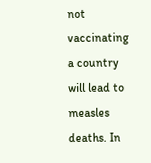not vaccinating a country will lead to measles deaths. In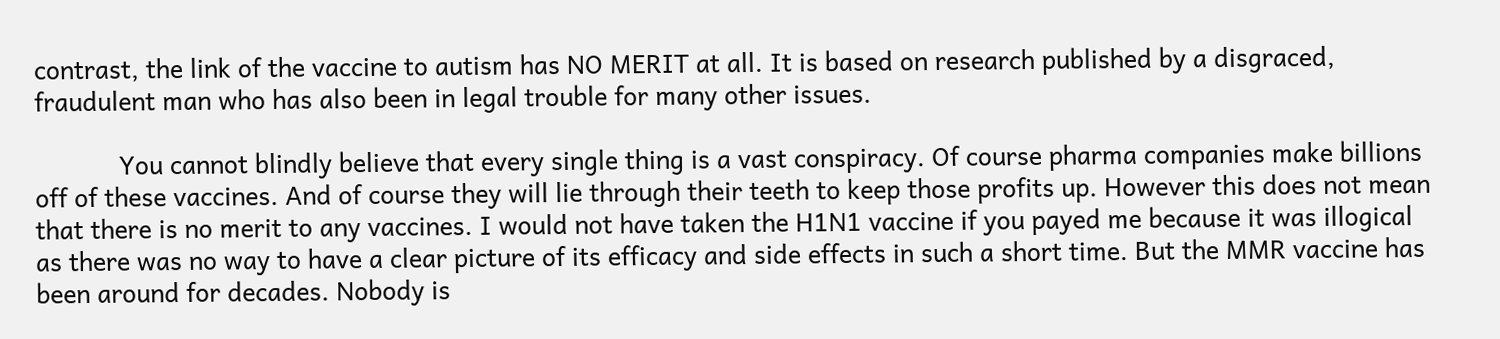contrast, the link of the vaccine to autism has NO MERIT at all. It is based on research published by a disgraced, fraudulent man who has also been in legal trouble for many other issues.

            You cannot blindly believe that every single thing is a vast conspiracy. Of course pharma companies make billions off of these vaccines. And of course they will lie through their teeth to keep those profits up. However this does not mean that there is no merit to any vaccines. I would not have taken the H1N1 vaccine if you payed me because it was illogical as there was no way to have a clear picture of its efficacy and side effects in such a short time. But the MMR vaccine has been around for decades. Nobody is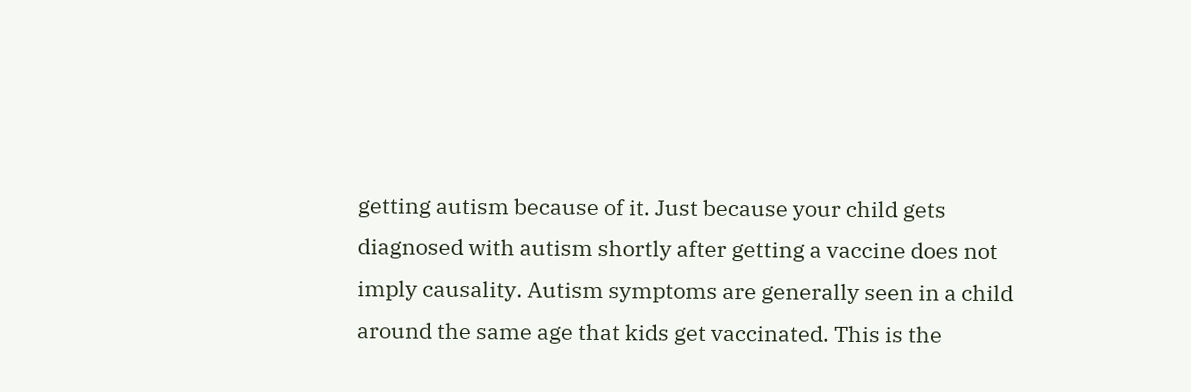getting autism because of it. Just because your child gets diagnosed with autism shortly after getting a vaccine does not imply causality. Autism symptoms are generally seen in a child around the same age that kids get vaccinated. This is the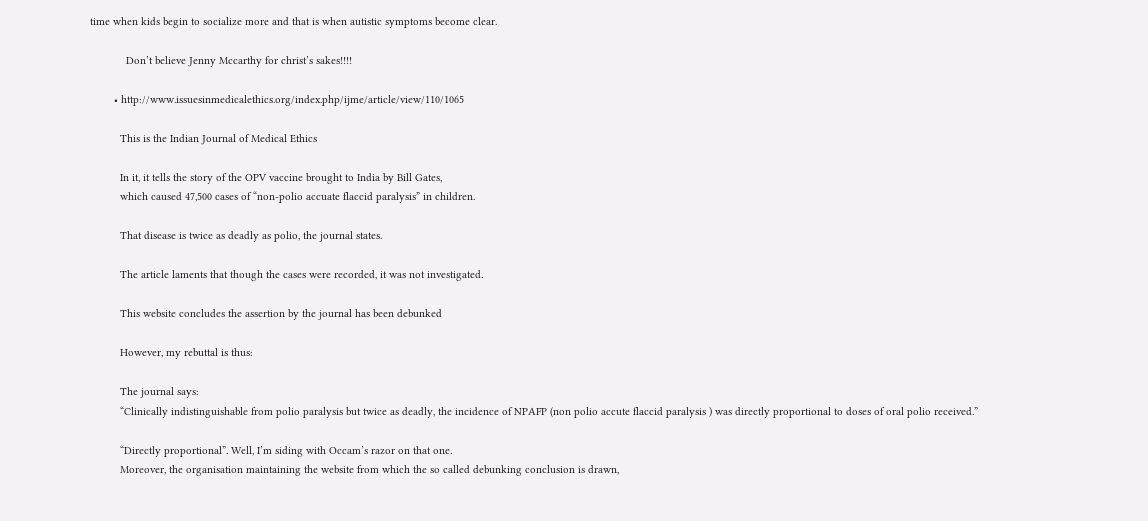time when kids begin to socialize more and that is when autistic symptoms become clear.

            Don’t believe Jenny Mccarthy for christ’s sakes!!!!

        • http://www.issuesinmedicalethics.org/index.php/ijme/article/view/110/1065

          This is the Indian Journal of Medical Ethics

          In it, it tells the story of the OPV vaccine brought to India by Bill Gates,
          which caused 47,500 cases of “non-polio accuate flaccid paralysis” in children.

          That disease is twice as deadly as polio, the journal states.

          The article laments that though the cases were recorded, it was not investigated.

          This website concludes the assertion by the journal has been debunked

          However, my rebuttal is thus:

          The journal says:
          “Clinically indistinguishable from polio paralysis but twice as deadly, the incidence of NPAFP (non polio accute flaccid paralysis ) was directly proportional to doses of oral polio received.”

          “Directly proportional”. Well, I’m siding with Occam’s razor on that one.
          Moreover, the organisation maintaining the website from which the so called debunking conclusion is drawn,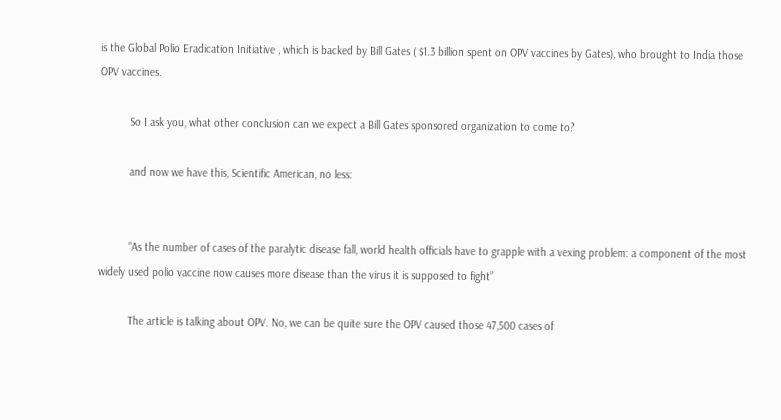is the Global Polio Eradication Initiative , which is backed by Bill Gates ( $1.3 billion spent on OPV vaccines by Gates), who brought to India those OPV vaccines.

          So I ask you, what other conclusion can we expect a Bill Gates sponsored organization to come to?

          and now we have this, Scientific American, no less:


          “As the number of cases of the paralytic disease fall, world health officials have to grapple with a vexing problem: a component of the most widely used polio vaccine now causes more disease than the virus it is supposed to fight”

          The article is talking about OPV. No, we can be quite sure the OPV caused those 47,500 cases of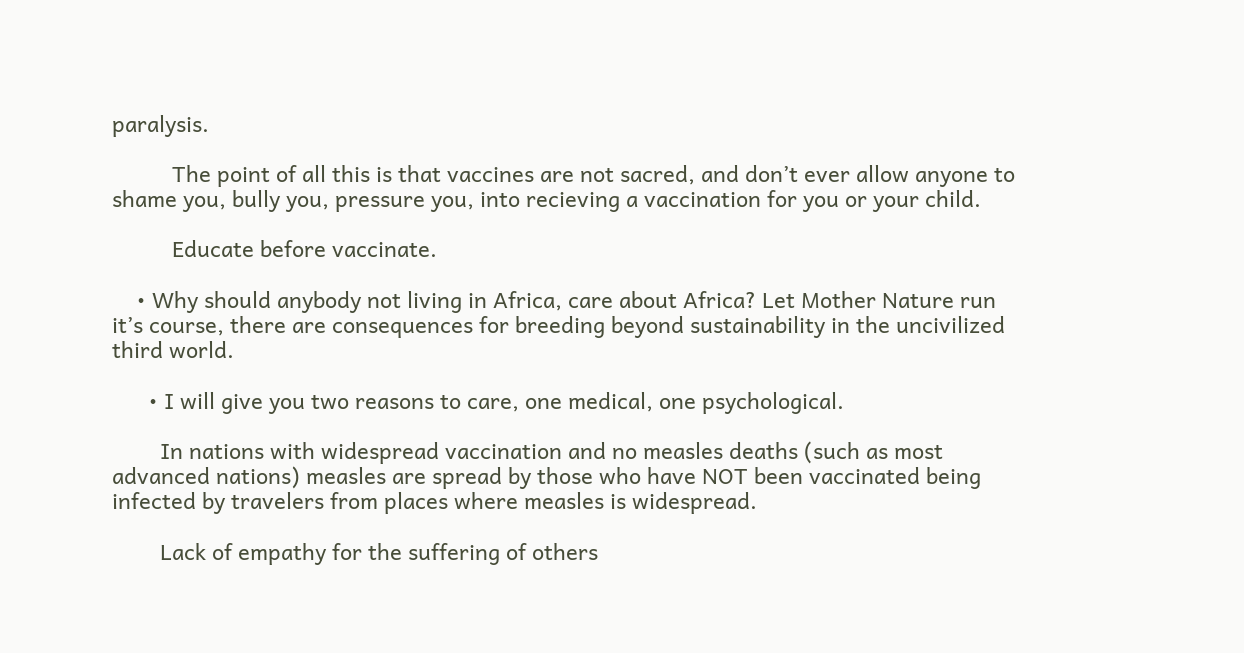paralysis.

          The point of all this is that vaccines are not sacred, and don’t ever allow anyone to shame you, bully you, pressure you, into recieving a vaccination for you or your child.

          Educate before vaccinate.

    • Why should anybody not living in Africa, care about Africa? Let Mother Nature run it’s course, there are consequences for breeding beyond sustainability in the uncivilized third world.

      • I will give you two reasons to care, one medical, one psychological.

        In nations with widespread vaccination and no measles deaths (such as most advanced nations) measles are spread by those who have NOT been vaccinated being infected by travelers from places where measles is widespread.

        Lack of empathy for the suffering of others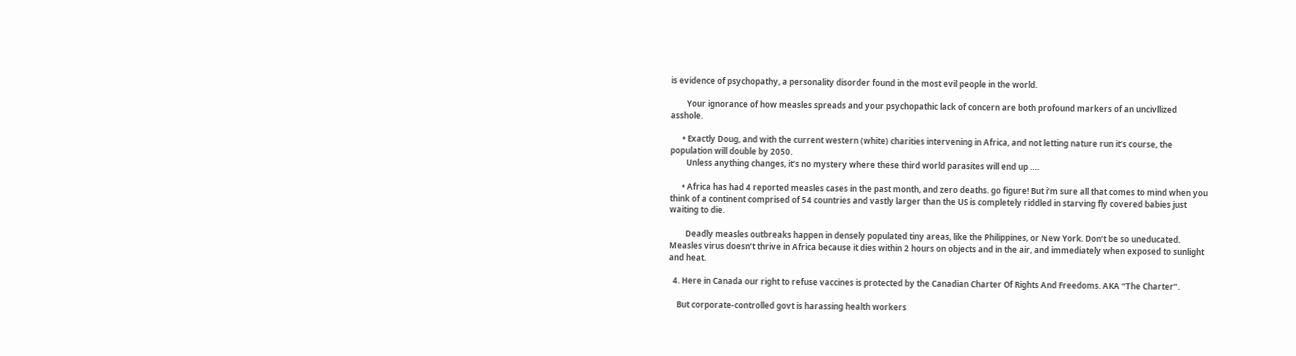is evidence of psychopathy, a personality disorder found in the most evil people in the world.

        Your ignorance of how measles spreads and your psychopathic lack of concern are both profound markers of an uncivllized asshole.

      • Exactly Doug, and with the current western (white) charities intervening in Africa, and not letting nature run it’s course, the population will double by 2050.
        Unless anything changes, it’s no mystery where these third world parasites will end up ….

      • Africa has had 4 reported measles cases in the past month, and zero deaths. go figure! But i’m sure all that comes to mind when you think of a continent comprised of 54 countries and vastly larger than the US is completely riddled in starving fly covered babies just waiting to die.

        Deadly measles outbreaks happen in densely populated tiny areas, like the Philippines, or New York. Don’t be so uneducated. Measles virus doesn’t thrive in Africa because it dies within 2 hours on objects and in the air, and immediately when exposed to sunlight and heat.

  4. Here in Canada our right to refuse vaccines is protected by the Canadian Charter Of Rights And Freedoms. AKA “The Charter”.

    But corporate-controlled govt is harassing health workers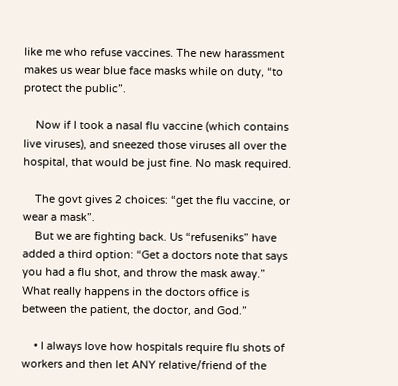like me who refuse vaccines. The new harassment makes us wear blue face masks while on duty, “to protect the public”.

    Now if I took a nasal flu vaccine (which contains live viruses), and sneezed those viruses all over the hospital, that would be just fine. No mask required.

    The govt gives 2 choices: “get the flu vaccine, or wear a mask”.
    But we are fighting back. Us “refuseniks” have added a third option: “Get a doctors note that says you had a flu shot, and throw the mask away.” What really happens in the doctors office is between the patient, the doctor, and God.”

    • I always love how hospitals require flu shots of workers and then let ANY relative/friend of the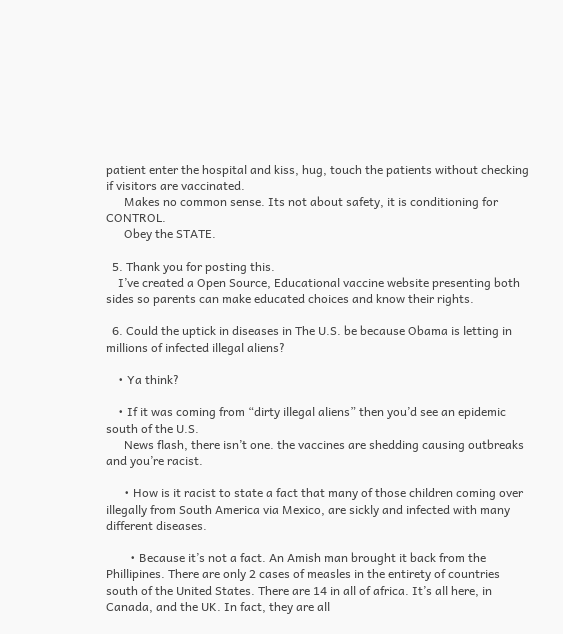patient enter the hospital and kiss, hug, touch the patients without checking if visitors are vaccinated.
      Makes no common sense. Its not about safety, it is conditioning for CONTROL.
      Obey the STATE.

  5. Thank you for posting this.
    I’ve created a Open Source, Educational vaccine website presenting both sides so parents can make educated choices and know their rights.

  6. Could the uptick in diseases in The U.S. be because Obama is letting in millions of infected illegal aliens?

    • Ya think?

    • If it was coming from “dirty illegal aliens” then you’d see an epidemic south of the U.S.
      News flash, there isn’t one. the vaccines are shedding causing outbreaks and you’re racist.

      • How is it racist to state a fact that many of those children coming over illegally from South America via Mexico, are sickly and infected with many different diseases.

        • Because it’s not a fact. An Amish man brought it back from the Phillipines. There are only 2 cases of measles in the entirety of countries south of the United States. There are 14 in all of africa. It’s all here, in Canada, and the UK. In fact, they are all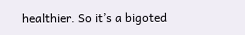healthier. So it’s a bigoted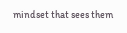mindset that sees them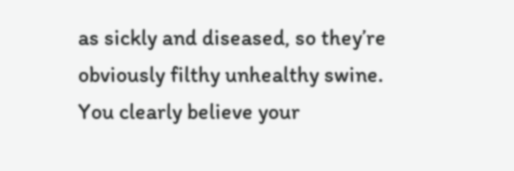as sickly and diseased, so they’re obviously filthy unhealthy swine. You clearly believe your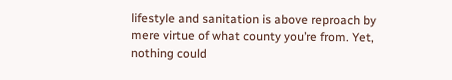lifestyle and sanitation is above reproach by mere virtue of what county you’re from. Yet, nothing could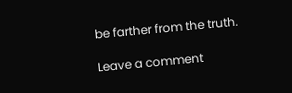be farther from the truth.

Leave a comment